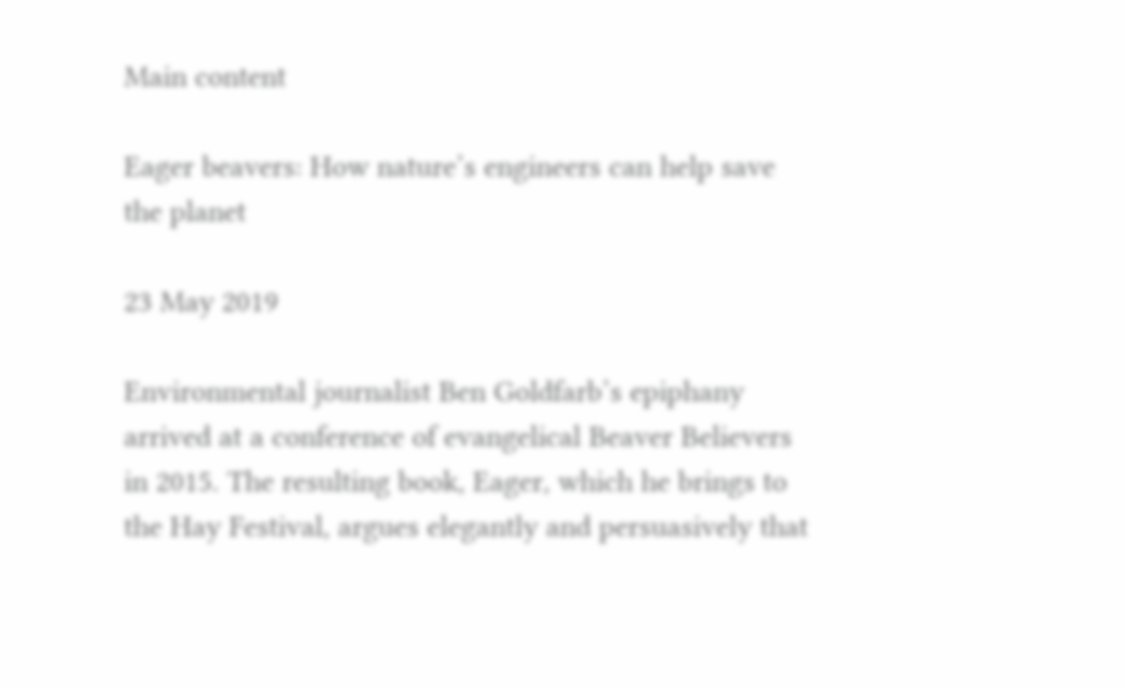Main content

Eager beavers: How nature’s engineers can help save the planet

23 May 2019

Environmental journalist Ben Goldfarb’s epiphany arrived at a conference of evangelical Beaver Believers in 2015. The resulting book, Eager, which he brings to the Hay Festival, argues elegantly and persuasively that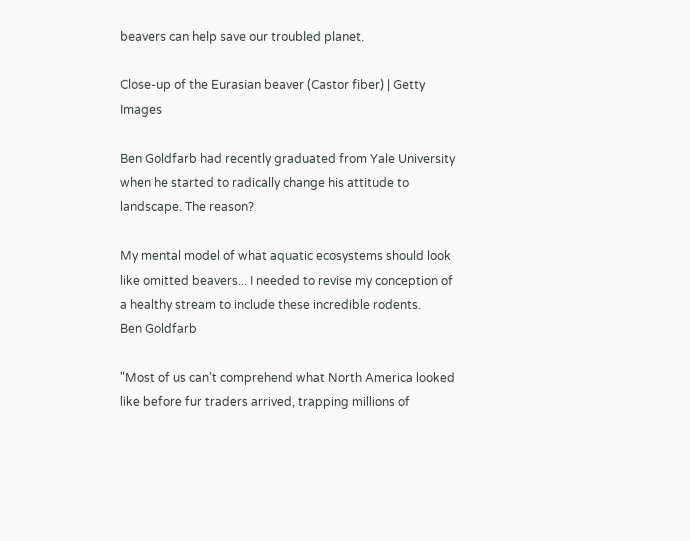beavers can help save our troubled planet.

Close-up of the Eurasian beaver (Castor fiber) | Getty Images

Ben Goldfarb had recently graduated from Yale University when he started to radically change his attitude to landscape. The reason?

My mental model of what aquatic ecosystems should look like omitted beavers... I needed to revise my conception of a healthy stream to include these incredible rodents.
Ben Goldfarb

"Most of us can’t comprehend what North America looked like before fur traders arrived, trapping millions of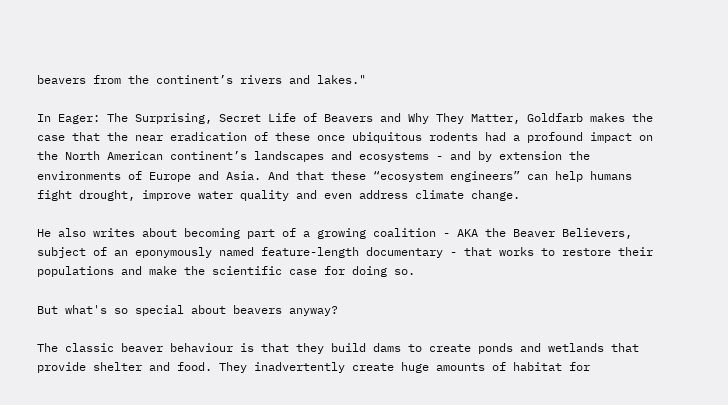beavers from the continent’s rivers and lakes."

In Eager: The Surprising, Secret Life of Beavers and Why They Matter, Goldfarb makes the case that the near eradication of these once ubiquitous rodents had a profound impact on the North American continent’s landscapes and ecosystems - and by extension the environments of Europe and Asia. And that these “ecosystem engineers” can help humans fight drought, improve water quality and even address climate change.

He also writes about becoming part of a growing coalition - AKA the Beaver Believers, subject of an eponymously named feature-length documentary - that works to restore their populations and make the scientific case for doing so.

But what's so special about beavers anyway?

The classic beaver behaviour is that they build dams to create ponds and wetlands that provide shelter and food. They inadvertently create huge amounts of habitat for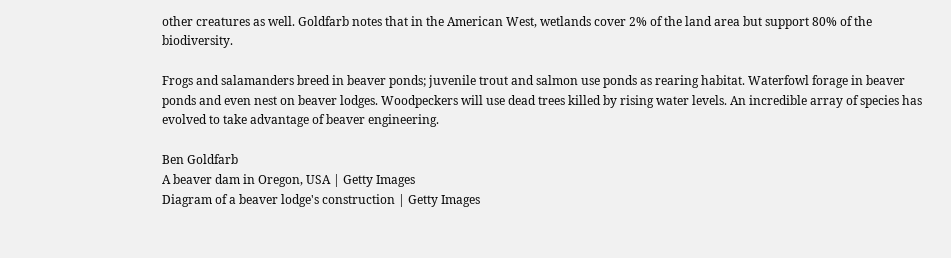other creatures as well. Goldfarb notes that in the American West, wetlands cover 2% of the land area but support 80% of the biodiversity.

Frogs and salamanders breed in beaver ponds; juvenile trout and salmon use ponds as rearing habitat. Waterfowl forage in beaver ponds and even nest on beaver lodges. Woodpeckers will use dead trees killed by rising water levels. An incredible array of species has evolved to take advantage of beaver engineering.

Ben Goldfarb
A beaver dam in Oregon, USA | Getty Images
Diagram of a beaver lodge's construction | Getty Images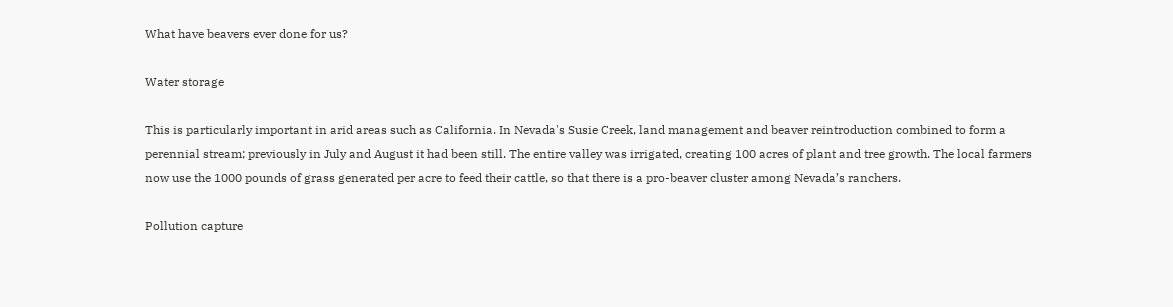What have beavers ever done for us?

Water storage

This is particularly important in arid areas such as California. In Nevada's Susie Creek, land management and beaver reintroduction combined to form a perennial stream; previously in July and August it had been still. The entire valley was irrigated, creating 100 acres of plant and tree growth. The local farmers now use the 1000 pounds of grass generated per acre to feed their cattle, so that there is a pro-beaver cluster among Nevada’s ranchers.

Pollution capture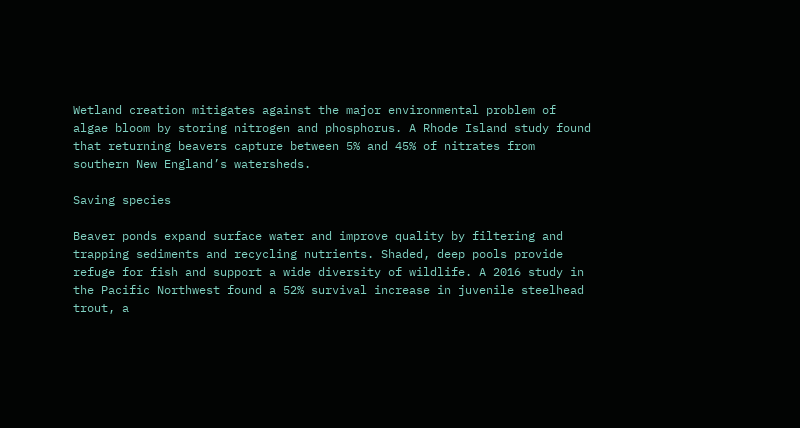Wetland creation mitigates against the major environmental problem of algae bloom by storing nitrogen and phosphorus. A Rhode Island study found that returning beavers capture between 5% and 45% of nitrates from southern New England’s watersheds.

Saving species

Beaver ponds expand surface water and improve quality by filtering and trapping sediments and recycling nutrients. Shaded, deep pools provide refuge for fish and support a wide diversity of wildlife. A 2016 study in the Pacific Northwest found a 52% survival increase in juvenile steelhead trout, a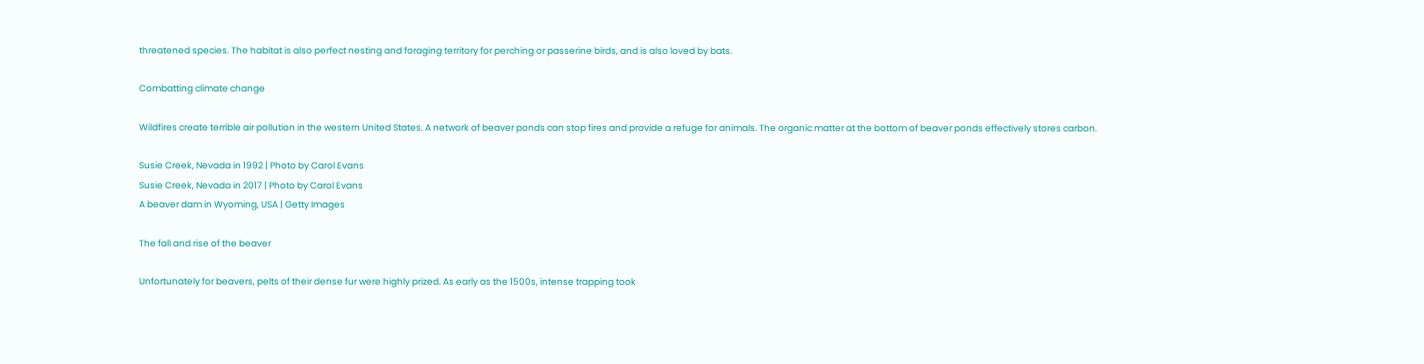threatened species. The habitat is also perfect nesting and foraging territory for perching or passerine birds, and is also loved by bats.

Combatting climate change

Wildfires create terrible air pollution in the western United States. A network of beaver ponds can stop fires and provide a refuge for animals. The organic matter at the bottom of beaver ponds effectively stores carbon.

Susie Creek, Nevada in 1992 | Photo by Carol Evans
Susie Creek, Nevada in 2017 | Photo by Carol Evans
A beaver dam in Wyoming, USA | Getty Images

The fall and rise of the beaver

Unfortunately for beavers, pelts of their dense fur were highly prized. As early as the 1500s, intense trapping took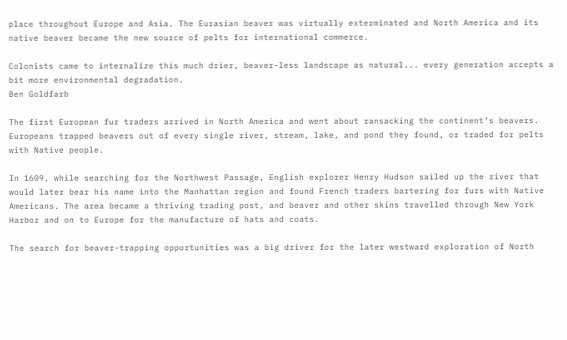place throughout Europe and Asia. The Eurasian beaver was virtually exterminated and North America and its native beaver became the new source of pelts for international commerce.

Colonists came to internalize this much drier, beaver-less landscape as natural... every generation accepts a bit more environmental degradation.
Ben Goldfarb

The first European fur traders arrived in North America and went about ransacking the continent’s beavers. Europeans trapped beavers out of every single river, stream, lake, and pond they found, or traded for pelts with Native people.

In 1609, while searching for the Northwest Passage, English explorer Henry Hudson sailed up the river that would later bear his name into the Manhattan region and found French traders bartering for furs with Native Americans. The area became a thriving trading post, and beaver and other skins travelled through New York Harbor and on to Europe for the manufacture of hats and coats.

The search for beaver-trapping opportunities was a big driver for the later westward exploration of North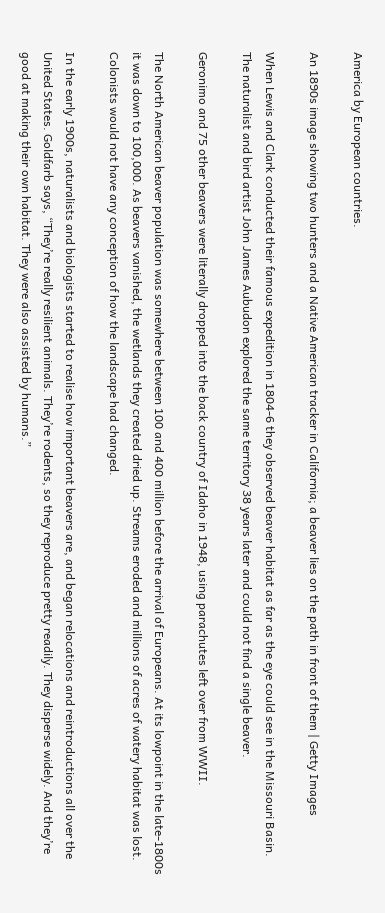America by European countries.

An 1890s image showing two hunters and a Native American tracker in California; a beaver lies on the path in front of them | Getty Images

When Lewis and Clark conducted their famous expedition in 1804-6 they observed beaver habitat as far as the eye could see in the Missouri Basin. The naturalist and bird artist John James Aubudon explored the same territory 38 years later and could not find a single beaver.

Geronimo and 75 other beavers were literally dropped into the back country of Idaho in 1948, using parachutes left over from WWII.

The North American beaver population was somewhere between 100 and 400 million before the arrival of Europeans. At its lowpoint in the late-1800s it was down to 100,000. As beavers vanished, the wetlands they created dried up. Streams eroded and millions of acres of watery habitat was lost. Colonists would not have any conception of how the landscape had changed.

In the early 1900s, naturalists and biologists started to realise how important beavers are, and began relocations and reintroductions all over the United States. Goldfarb says, “They’re really resilient animals. They’re rodents, so they reproduce pretty readily. They disperse widely. And they’re good at making their own habitat. They were also assisted by humans.”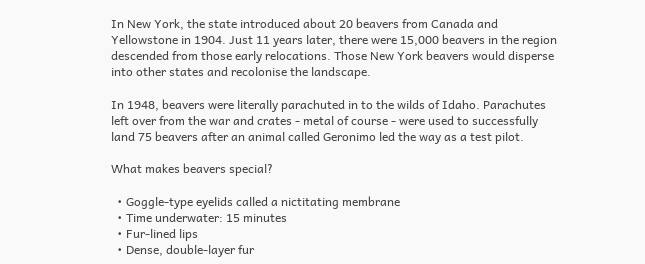In New York, the state introduced about 20 beavers from Canada and Yellowstone in 1904. Just 11 years later, there were 15,000 beavers in the region descended from those early relocations. Those New York beavers would disperse into other states and recolonise the landscape.

In 1948, beavers were literally parachuted in to the wilds of Idaho. Parachutes left over from the war and crates - metal of course - were used to successfully land 75 beavers after an animal called Geronimo led the way as a test pilot.

What makes beavers special?

  • Goggle-type eyelids called a nictitating membrane
  • Time underwater: 15 minutes
  • Fur-lined lips
  • Dense, double-layer fur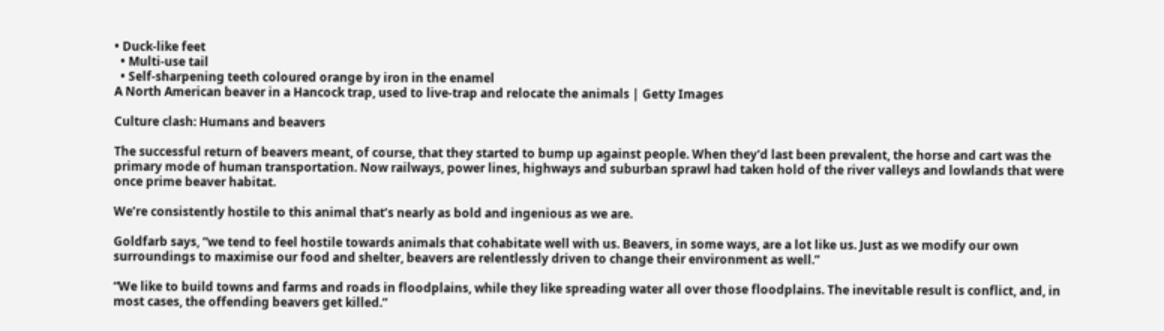• Duck-like feet
  • Multi-use tail
  • Self-sharpening teeth coloured orange by iron in the enamel
A North American beaver in a Hancock trap, used to live-trap and relocate the animals | Getty Images

Culture clash: Humans and beavers

The successful return of beavers meant, of course, that they started to bump up against people. When they'd last been prevalent, the horse and cart was the primary mode of human transportation. Now railways, power lines, highways and suburban sprawl had taken hold of the river valleys and lowlands that were once prime beaver habitat.

We’re consistently hostile to this animal that’s nearly as bold and ingenious as we are.

Goldfarb says, “we tend to feel hostile towards animals that cohabitate well with us. Beavers, in some ways, are a lot like us. Just as we modify our own surroundings to maximise our food and shelter, beavers are relentlessly driven to change their environment as well.”

“We like to build towns and farms and roads in floodplains, while they like spreading water all over those floodplains. The inevitable result is conflict, and, in most cases, the offending beavers get killed.”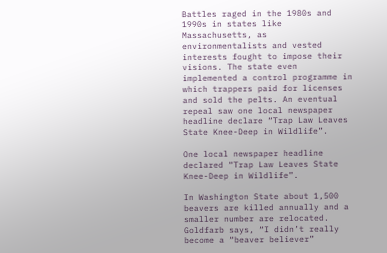Battles raged in the 1980s and 1990s in states like Massachusetts, as environmentalists and vested interests fought to impose their visions. The state even implemented a control programme in which trappers paid for licenses and sold the pelts. An eventual repeal saw one local newspaper headline declare “Trap Law Leaves State Knee-Deep in Wildlife”.

One local newspaper headline declared “Trap Law Leaves State Knee-Deep in Wildlife”.

In Washington State about 1,500 beavers are killed annually and a smaller number are relocated. Goldfarb says, “I didn’t really become a “beaver believer”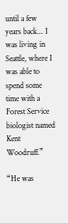until a few years back... I was living in Seattle, where I was able to spend some time with a Forest Service biologist named Kent Woodruff.”

“He was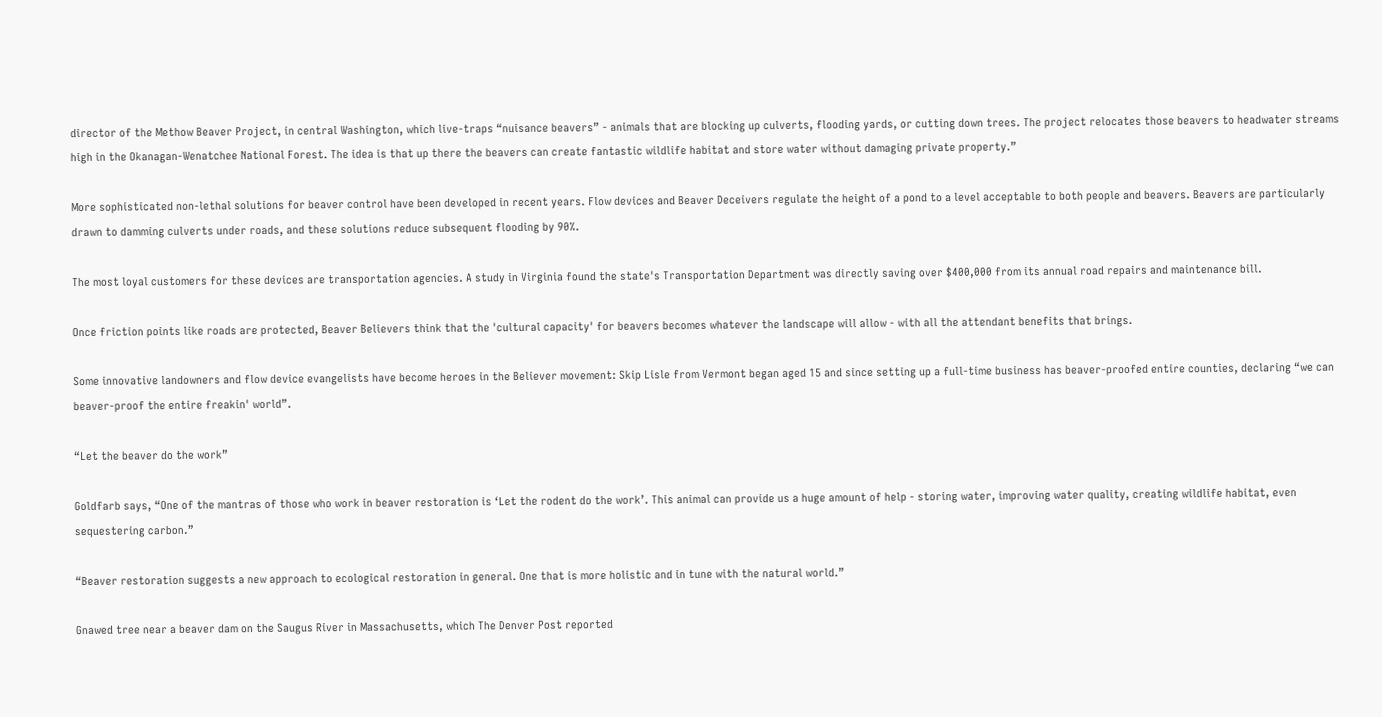director of the Methow Beaver Project, in central Washington, which live-traps “nuisance beavers” - animals that are blocking up culverts, flooding yards, or cutting down trees. The project relocates those beavers to headwater streams high in the Okanagan-Wenatchee National Forest. The idea is that up there the beavers can create fantastic wildlife habitat and store water without damaging private property.”

More sophisticated non-lethal solutions for beaver control have been developed in recent years. Flow devices and Beaver Deceivers regulate the height of a pond to a level acceptable to both people and beavers. Beavers are particularly drawn to damming culverts under roads, and these solutions reduce subsequent flooding by 90%.

The most loyal customers for these devices are transportation agencies. A study in Virginia found the state's Transportation Department was directly saving over $400,000 from its annual road repairs and maintenance bill.

Once friction points like roads are protected, Beaver Believers think that the 'cultural capacity' for beavers becomes whatever the landscape will allow - with all the attendant benefits that brings.

Some innovative landowners and flow device evangelists have become heroes in the Believer movement: Skip Lisle from Vermont began aged 15 and since setting up a full-time business has beaver-proofed entire counties, declaring “we can beaver-proof the entire freakin' world”.

“Let the beaver do the work”

Goldfarb says, “One of the mantras of those who work in beaver restoration is ‘Let the rodent do the work’. This animal can provide us a huge amount of help - storing water, improving water quality, creating wildlife habitat, even sequestering carbon.”

“Beaver restoration suggests a new approach to ecological restoration in general. One that is more holistic and in tune with the natural world.”

Gnawed tree near a beaver dam on the Saugus River in Massachusetts, which The Denver Post reported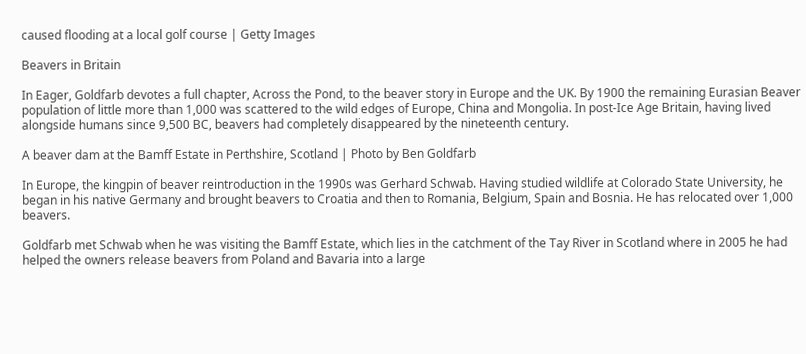caused flooding at a local golf course | Getty Images

Beavers in Britain

In Eager, Goldfarb devotes a full chapter, Across the Pond, to the beaver story in Europe and the UK. By 1900 the remaining Eurasian Beaver population of little more than 1,000 was scattered to the wild edges of Europe, China and Mongolia. In post-Ice Age Britain, having lived alongside humans since 9,500 BC, beavers had completely disappeared by the nineteenth century.

A beaver dam at the Bamff Estate in Perthshire, Scotland | Photo by Ben Goldfarb

In Europe, the kingpin of beaver reintroduction in the 1990s was Gerhard Schwab. Having studied wildlife at Colorado State University, he began in his native Germany and brought beavers to Croatia and then to Romania, Belgium, Spain and Bosnia. He has relocated over 1,000 beavers.

Goldfarb met Schwab when he was visiting the Bamff Estate, which lies in the catchment of the Tay River in Scotland where in 2005 he had helped the owners release beavers from Poland and Bavaria into a large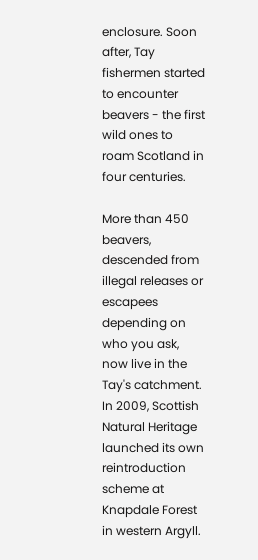enclosure. Soon after, Tay fishermen started to encounter beavers - the first wild ones to roam Scotland in four centuries.

More than 450 beavers, descended from illegal releases or escapees depending on who you ask, now live in the Tay's catchment. In 2009, Scottish Natural Heritage launched its own reintroduction scheme at Knapdale Forest in western Argyll.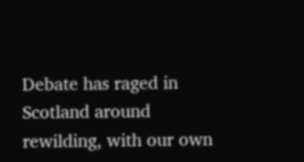Debate has raged in Scotland around rewilding, with our own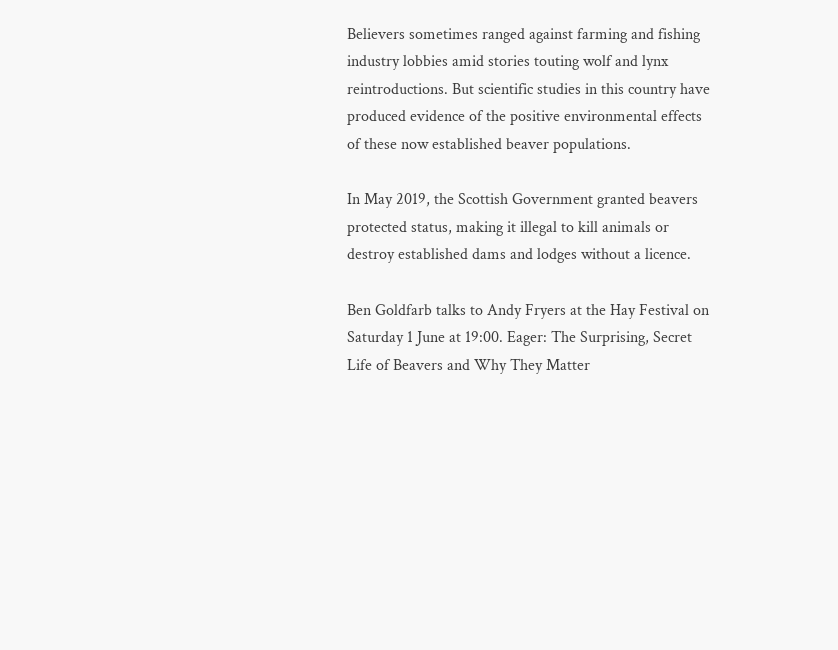Believers sometimes ranged against farming and fishing industry lobbies amid stories touting wolf and lynx reintroductions. But scientific studies in this country have produced evidence of the positive environmental effects of these now established beaver populations.

In May 2019, the Scottish Government granted beavers protected status, making it illegal to kill animals or destroy established dams and lodges without a licence.

Ben Goldfarb talks to Andy Fryers at the Hay Festival on Saturday 1 June at 19:00. Eager: The Surprising, Secret Life of Beavers and Why They Matter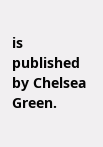is published by Chelsea Green.